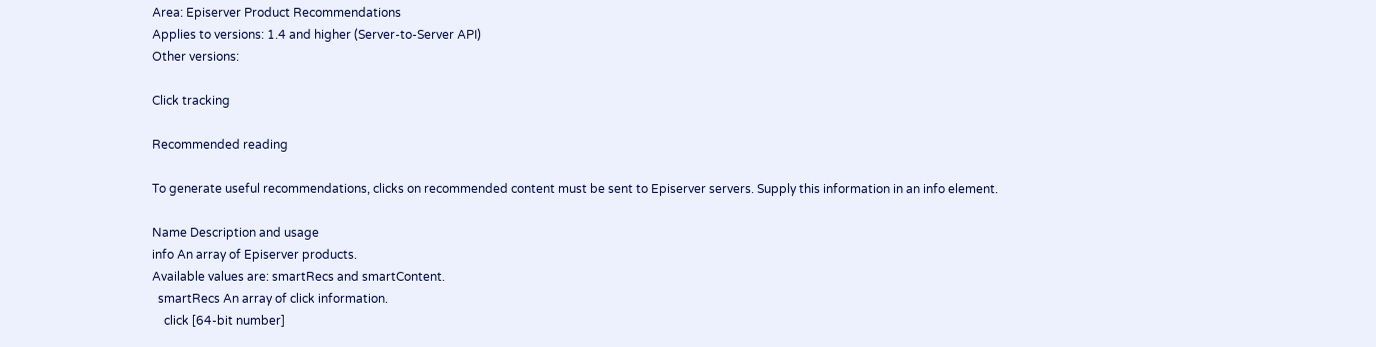Area: Episerver Product Recommendations
Applies to versions: 1.4 and higher (Server-to-Server API)
Other versions:

Click tracking

Recommended reading

To generate useful recommendations, clicks on recommended content must be sent to Episerver servers. Supply this information in an info element.

Name Description and usage
info An array of Episerver products.
Available values are: smartRecs and smartContent.
  smartRecs An array of click information.
    click [64-bit number]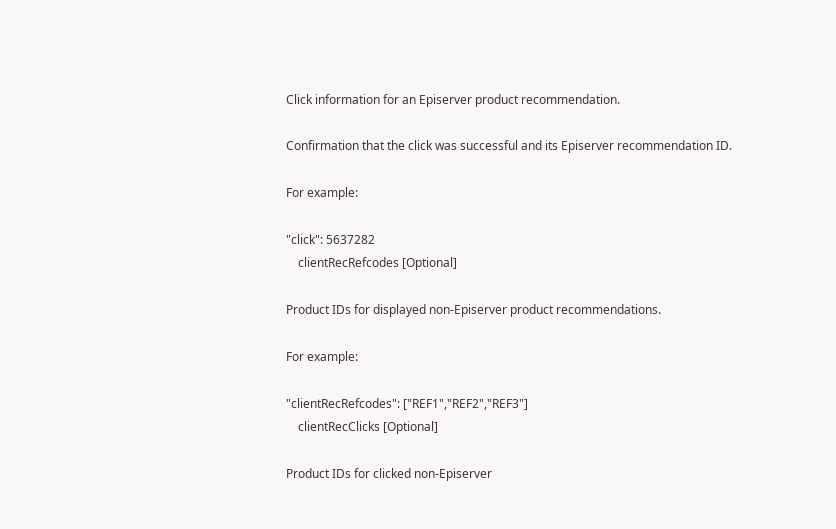Click information for an Episerver product recommendation.

Confirmation that the click was successful and its Episerver recommendation ID.

For example:

"click": 5637282
    clientRecRefcodes [Optional]

Product IDs for displayed non-Episerver product recommendations.

For example:

"clientRecRefcodes": ["REF1","REF2","REF3"]
    clientRecClicks [Optional]

Product IDs for clicked non-Episerver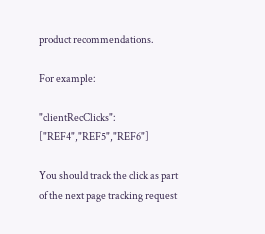product recommendations.

For example:

"clientRecClicks": ["REF4","REF5","REF6"]

You should track the click as part of the next page tracking request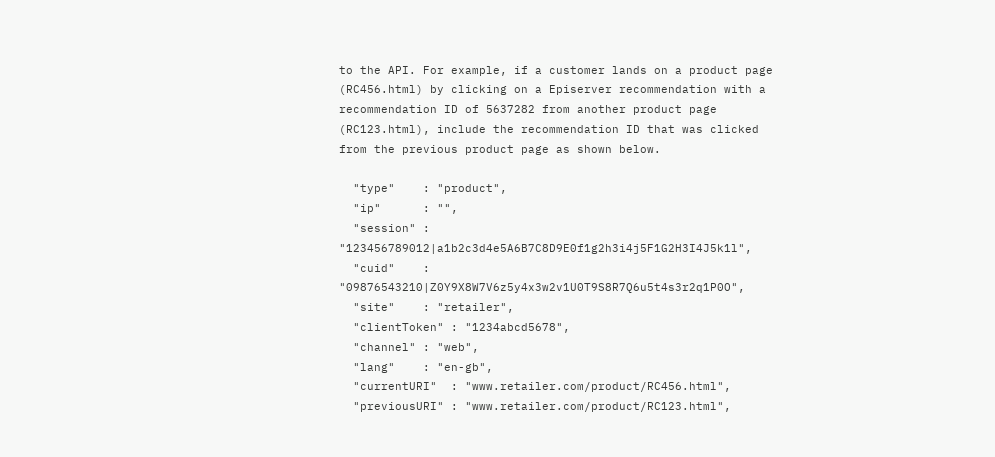to the API. For example, if a customer lands on a product page (RC456.html) by clicking on a Episerver recommendation with a recommendation ID of 5637282 from another product page (RC123.html), include the recommendation ID that was clicked from the previous product page as shown below.

  "type"    : "product",
  "ip"      : "",
  "session" : "123456789012|a1b2c3d4e5A6B7C8D9E0f1g2h3i4j5F1G2H3I4J5k1l",
  "cuid"    : "09876543210|Z0Y9X8W7V6z5y4x3w2v1U0T9S8R7Q6u5t4s3r2q1P0O",
  "site"    : "retailer",
  "clientToken" : "1234abcd5678",
  "channel" : "web",
  "lang"    : "en-gb",
  "currentURI"  : "www.retailer.com/product/RC456.html",
  "previousURI" : "www.retailer.com/product/RC123.html",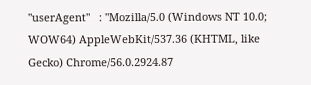"userAgent"   : "Mozilla/5.0 (Windows NT 10.0; WOW64) AppleWebKit/537.36 (KHTML, like Gecko) Chrome/56.0.2924.87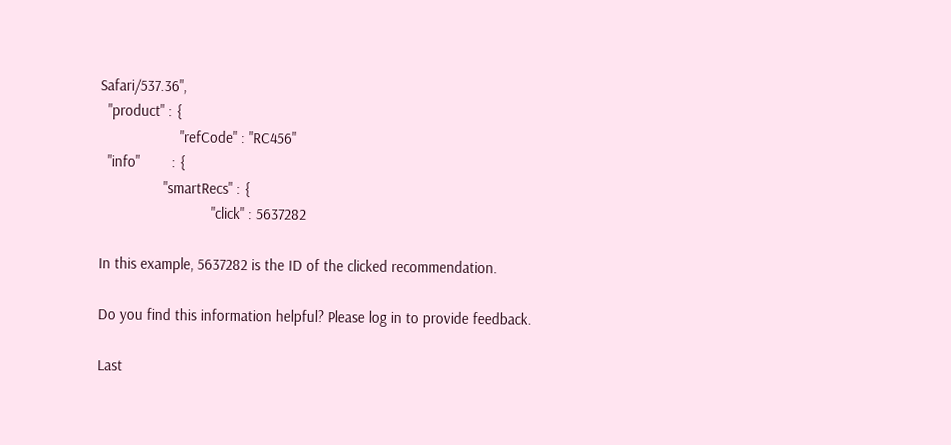Safari/537.36",
  "product" : {
                    "refCode" : "RC456"
  "info"        : {
                "smartRecs" : {
                            "click" : 5637282

In this example, 5637282 is the ID of the clicked recommendation.

Do you find this information helpful? Please log in to provide feedback.

Last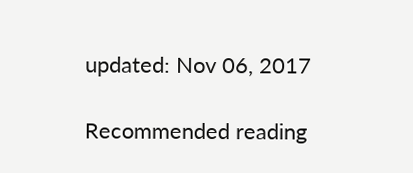updated: Nov 06, 2017

Recommended reading